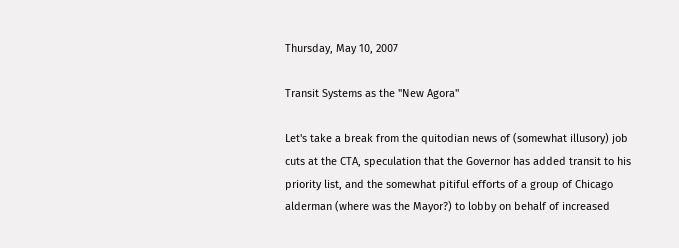Thursday, May 10, 2007

Transit Systems as the "New Agora"

Let's take a break from the quitodian news of (somewhat illusory) job cuts at the CTA, speculation that the Governor has added transit to his priority list, and the somewhat pitiful efforts of a group of Chicago alderman (where was the Mayor?) to lobby on behalf of increased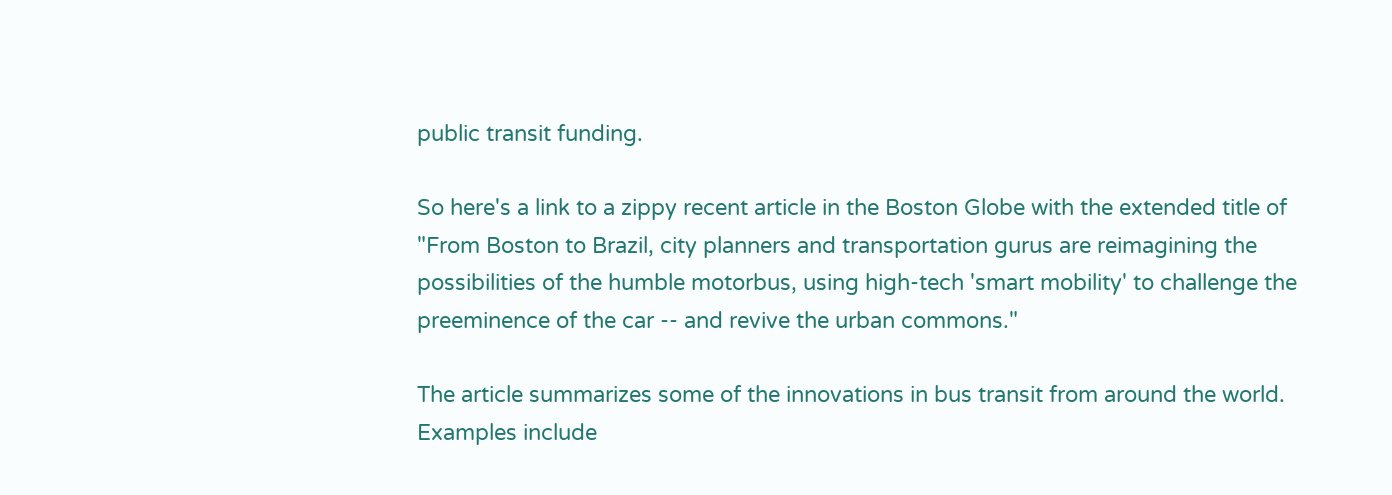public transit funding.

So here's a link to a zippy recent article in the Boston Globe with the extended title of "From Boston to Brazil, city planners and transportation gurus are reimagining the possibilities of the humble motorbus, using high-tech 'smart mobility' to challenge the preeminence of the car -- and revive the urban commons."

The article summarizes some of the innovations in bus transit from around the world. Examples include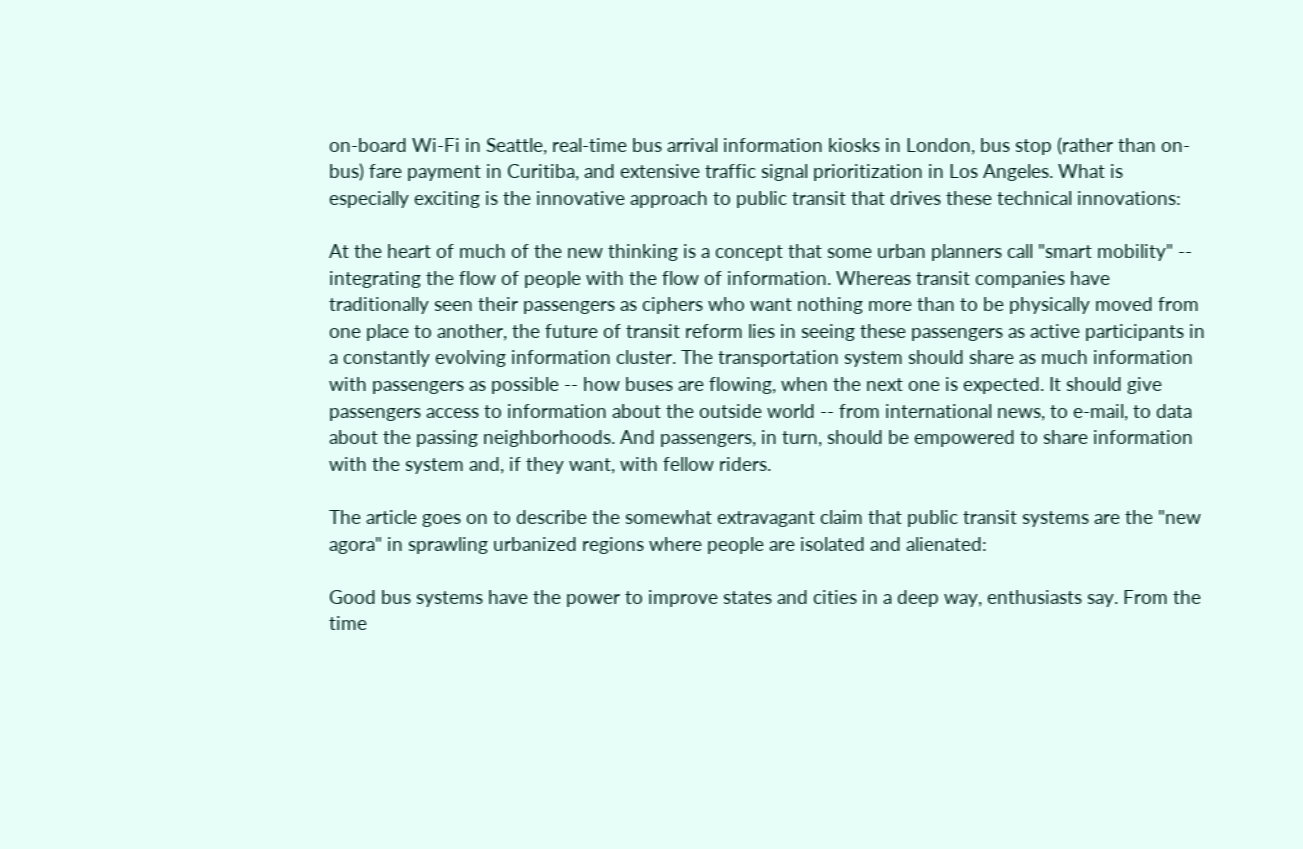on-board Wi-Fi in Seattle, real-time bus arrival information kiosks in London, bus stop (rather than on-bus) fare payment in Curitiba, and extensive traffic signal prioritization in Los Angeles. What is especially exciting is the innovative approach to public transit that drives these technical innovations:

At the heart of much of the new thinking is a concept that some urban planners call "smart mobility" -- integrating the flow of people with the flow of information. Whereas transit companies have traditionally seen their passengers as ciphers who want nothing more than to be physically moved from one place to another, the future of transit reform lies in seeing these passengers as active participants in a constantly evolving information cluster. The transportation system should share as much information with passengers as possible -- how buses are flowing, when the next one is expected. It should give passengers access to information about the outside world -- from international news, to e-mail, to data about the passing neighborhoods. And passengers, in turn, should be empowered to share information with the system and, if they want, with fellow riders.

The article goes on to describe the somewhat extravagant claim that public transit systems are the "new agora" in sprawling urbanized regions where people are isolated and alienated:

Good bus systems have the power to improve states and cities in a deep way, enthusiasts say. From the time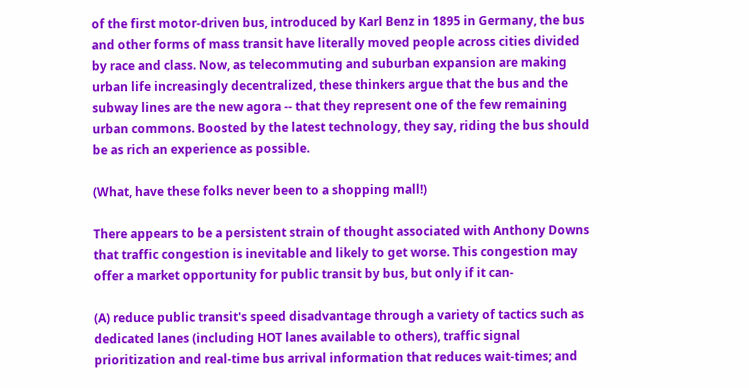of the first motor-driven bus, introduced by Karl Benz in 1895 in Germany, the bus and other forms of mass transit have literally moved people across cities divided by race and class. Now, as telecommuting and suburban expansion are making urban life increasingly decentralized, these thinkers argue that the bus and the subway lines are the new agora -- that they represent one of the few remaining urban commons. Boosted by the latest technology, they say, riding the bus should be as rich an experience as possible.

(What, have these folks never been to a shopping mall!)

There appears to be a persistent strain of thought associated with Anthony Downs that traffic congestion is inevitable and likely to get worse. This congestion may offer a market opportunity for public transit by bus, but only if it can-

(A) reduce public transit's speed disadvantage through a variety of tactics such as dedicated lanes (including HOT lanes available to others), traffic signal prioritization and real-time bus arrival information that reduces wait-times; and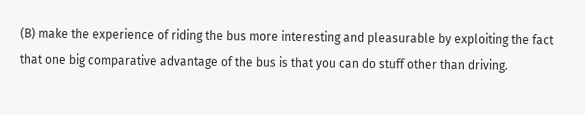(B) make the experience of riding the bus more interesting and pleasurable by exploiting the fact that one big comparative advantage of the bus is that you can do stuff other than driving.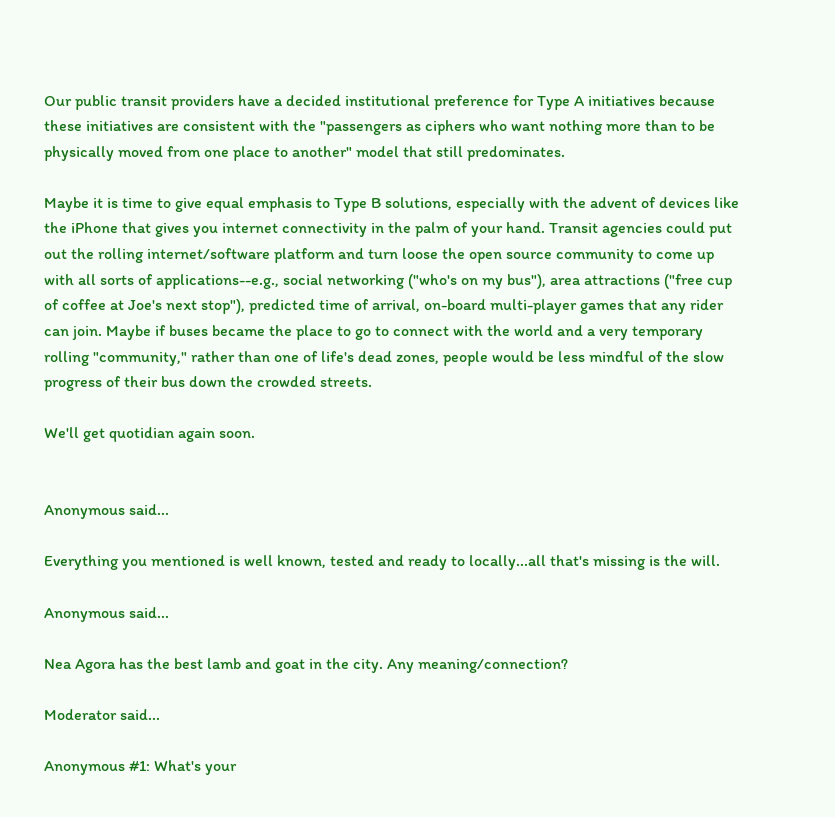Our public transit providers have a decided institutional preference for Type A initiatives because these initiatives are consistent with the "passengers as ciphers who want nothing more than to be physically moved from one place to another" model that still predominates.

Maybe it is time to give equal emphasis to Type B solutions, especially with the advent of devices like the iPhone that gives you internet connectivity in the palm of your hand. Transit agencies could put out the rolling internet/software platform and turn loose the open source community to come up with all sorts of applications--e.g., social networking ("who's on my bus"), area attractions ("free cup of coffee at Joe's next stop"), predicted time of arrival, on-board multi-player games that any rider can join. Maybe if buses became the place to go to connect with the world and a very temporary rolling "community," rather than one of life's dead zones, people would be less mindful of the slow progress of their bus down the crowded streets.

We'll get quotidian again soon.


Anonymous said...

Everything you mentioned is well known, tested and ready to locally...all that's missing is the will.

Anonymous said...

Nea Agora has the best lamb and goat in the city. Any meaning/connection?

Moderator said...

Anonymous #1: What's your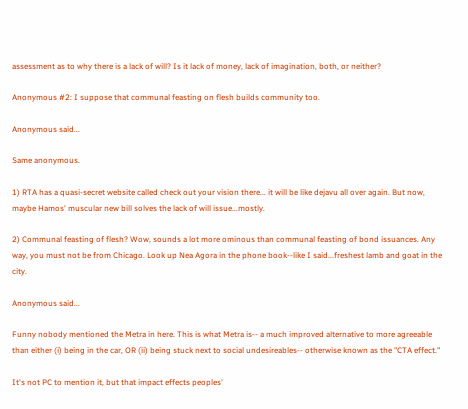assessment as to why there is a lack of will? Is it lack of money, lack of imagination, both, or neither?

Anonymous #2: I suppose that communal feasting on flesh builds community too.

Anonymous said...

Same anonymous.

1) RTA has a quasi-secret website called check out your vision there... it will be like dejavu all over again. But now, maybe Hamos' muscular new bill solves the lack of will issue...mostly.

2) Communal feasting of flesh? Wow, sounds a lot more ominous than communal feasting of bond issuances. Any way, you must not be from Chicago. Look up Nea Agora in the phone book--like I said...freshest lamb and goat in the city.

Anonymous said...

Funny nobody mentioned the Metra in here. This is what Metra is-- a much improved alternative to more agreeable than either (i) being in the car, OR (ii) being stuck next to social undesireables-- otherwise known as the "CTA effect."

It's not PC to mention it, but that impact effects peoples'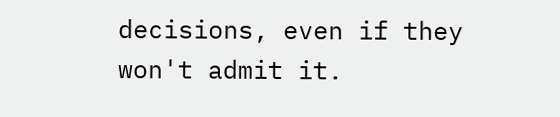decisions, even if they won't admit it.